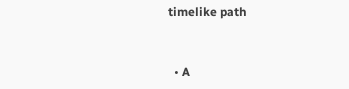timelike path



  • A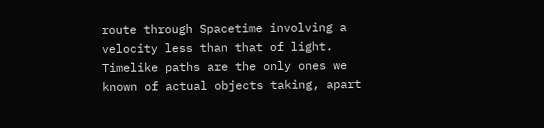route through Spacetime involving a velocity less than that of light. Timelike paths are the only ones we known of actual objects taking, apart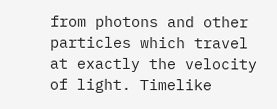from photons and other particles which travel at exactly the velocity of light. Timelike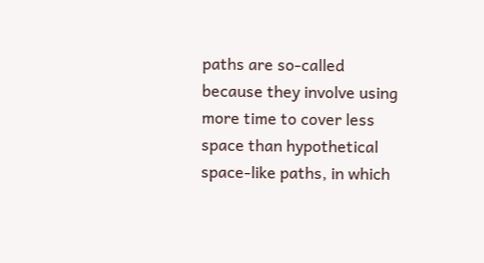paths are so-called because they involve using more time to cover less space than hypothetical space-like paths, in which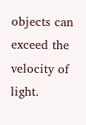objects can exceed the velocity of light.